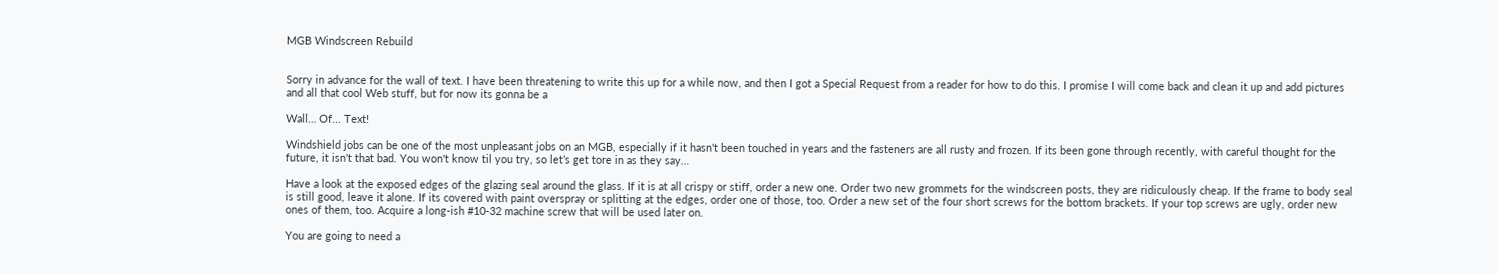MGB Windscreen Rebuild


Sorry in advance for the wall of text. I have been threatening to write this up for a while now, and then I got a Special Request from a reader for how to do this. I promise I will come back and clean it up and add pictures and all that cool Web stuff, but for now its gonna be a

Wall… Of... Text!

Windshield jobs can be one of the most unpleasant jobs on an MGB, especially if it hasn't been touched in years and the fasteners are all rusty and frozen. If its been gone through recently, with careful thought for the future, it isn't that bad. You won't know til you try, so let’s get tore in as they say…

Have a look at the exposed edges of the glazing seal around the glass. If it is at all crispy or stiff, order a new one. Order two new grommets for the windscreen posts, they are ridiculously cheap. If the frame to body seal is still good, leave it alone. If its covered with paint overspray or splitting at the edges, order one of those, too. Order a new set of the four short screws for the bottom brackets. If your top screws are ugly, order new ones of them, too. Acquire a long-ish #10-32 machine screw that will be used later on.

You are going to need a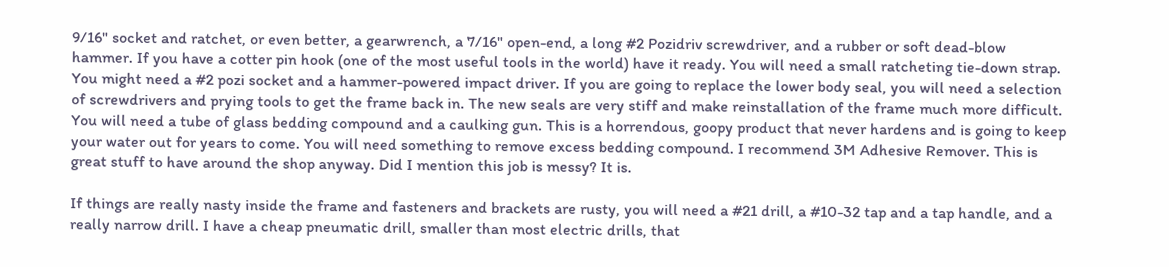9/16" socket and ratchet, or even better, a gearwrench, a 7/16" open-end, a long #2 Pozidriv screwdriver, and a rubber or soft dead-blow hammer. If you have a cotter pin hook (one of the most useful tools in the world) have it ready. You will need a small ratcheting tie-down strap. You might need a #2 pozi socket and a hammer-powered impact driver. If you are going to replace the lower body seal, you will need a selection of screwdrivers and prying tools to get the frame back in. The new seals are very stiff and make reinstallation of the frame much more difficult. You will need a tube of glass bedding compound and a caulking gun. This is a horrendous, goopy product that never hardens and is going to keep your water out for years to come. You will need something to remove excess bedding compound. I recommend 3M Adhesive Remover. This is great stuff to have around the shop anyway. Did I mention this job is messy? It is.

If things are really nasty inside the frame and fasteners and brackets are rusty, you will need a #21 drill, a #10-32 tap and a tap handle, and a really narrow drill. I have a cheap pneumatic drill, smaller than most electric drills, that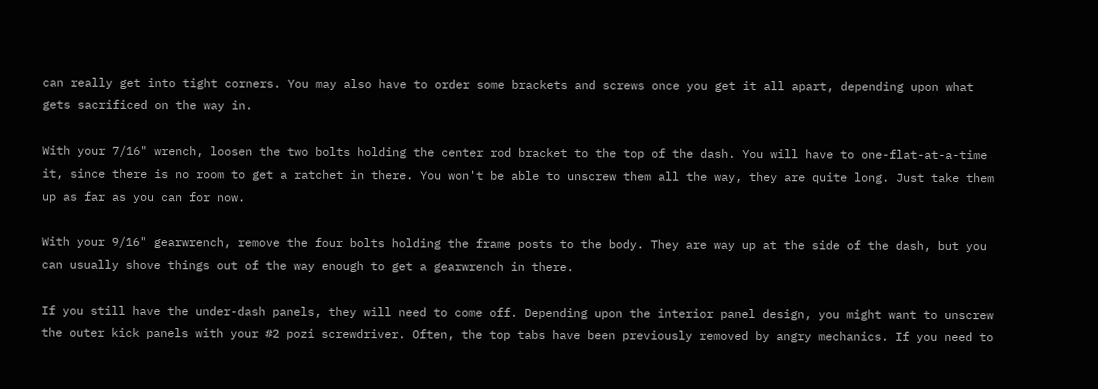can really get into tight corners. You may also have to order some brackets and screws once you get it all apart, depending upon what gets sacrificed on the way in.

With your 7/16" wrench, loosen the two bolts holding the center rod bracket to the top of the dash. You will have to one-flat-at-a-time it, since there is no room to get a ratchet in there. You won't be able to unscrew them all the way, they are quite long. Just take them up as far as you can for now.

With your 9/16" gearwrench, remove the four bolts holding the frame posts to the body. They are way up at the side of the dash, but you can usually shove things out of the way enough to get a gearwrench in there.

If you still have the under-dash panels, they will need to come off. Depending upon the interior panel design, you might want to unscrew the outer kick panels with your #2 pozi screwdriver. Often, the top tabs have been previously removed by angry mechanics. If you need to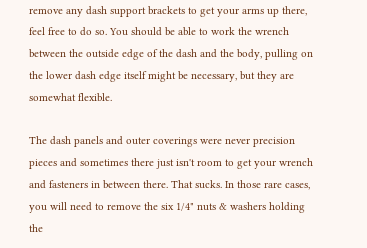remove any dash support brackets to get your arms up there, feel free to do so. You should be able to work the wrench between the outside edge of the dash and the body, pulling on the lower dash edge itself might be necessary, but they are somewhat flexible.

The dash panels and outer coverings were never precision pieces and sometimes there just isn't room to get your wrench and fasteners in between there. That sucks. In those rare cases, you will need to remove the six 1/4" nuts & washers holding the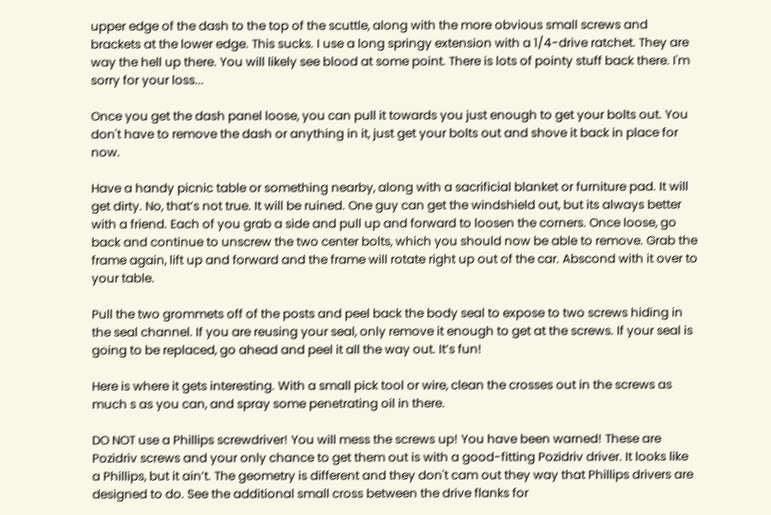upper edge of the dash to the top of the scuttle, along with the more obvious small screws and brackets at the lower edge. This sucks. I use a long springy extension with a 1/4-drive ratchet. They are way the hell up there. You will likely see blood at some point. There is lots of pointy stuff back there. I'm sorry for your loss...

Once you get the dash panel loose, you can pull it towards you just enough to get your bolts out. You don't have to remove the dash or anything in it, just get your bolts out and shove it back in place for now.

Have a handy picnic table or something nearby, along with a sacrificial blanket or furniture pad. It will get dirty. No, that’s not true. It will be ruined. One guy can get the windshield out, but its always better with a friend. Each of you grab a side and pull up and forward to loosen the corners. Once loose, go back and continue to unscrew the two center bolts, which you should now be able to remove. Grab the frame again, lift up and forward and the frame will rotate right up out of the car. Abscond with it over to your table.

Pull the two grommets off of the posts and peel back the body seal to expose to two screws hiding in the seal channel. If you are reusing your seal, only remove it enough to get at the screws. If your seal is going to be replaced, go ahead and peel it all the way out. It’s fun!

Here is where it gets interesting. With a small pick tool or wire, clean the crosses out in the screws as much s as you can, and spray some penetrating oil in there.

DO NOT use a Phillips screwdriver! You will mess the screws up! You have been warned! These are Pozidriv screws and your only chance to get them out is with a good-fitting Pozidriv driver. It looks like a Phillips, but it ain’t. The geometry is different and they don't cam out they way that Phillips drivers are designed to do. See the additional small cross between the drive flanks for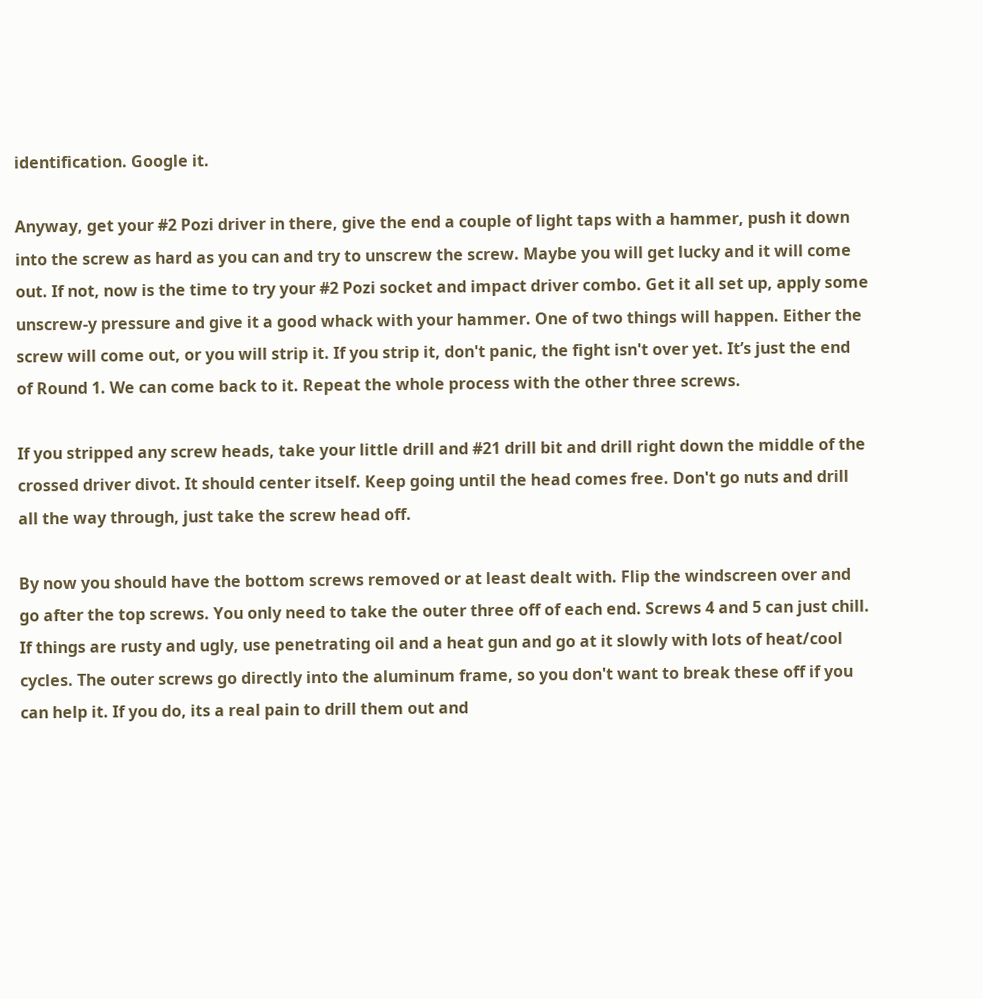identification. Google it.

Anyway, get your #2 Pozi driver in there, give the end a couple of light taps with a hammer, push it down into the screw as hard as you can and try to unscrew the screw. Maybe you will get lucky and it will come out. If not, now is the time to try your #2 Pozi socket and impact driver combo. Get it all set up, apply some unscrew-y pressure and give it a good whack with your hammer. One of two things will happen. Either the screw will come out, or you will strip it. If you strip it, don't panic, the fight isn't over yet. It’s just the end of Round 1. We can come back to it. Repeat the whole process with the other three screws.

If you stripped any screw heads, take your little drill and #21 drill bit and drill right down the middle of the crossed driver divot. It should center itself. Keep going until the head comes free. Don't go nuts and drill all the way through, just take the screw head off.

By now you should have the bottom screws removed or at least dealt with. Flip the windscreen over and go after the top screws. You only need to take the outer three off of each end. Screws 4 and 5 can just chill.  If things are rusty and ugly, use penetrating oil and a heat gun and go at it slowly with lots of heat/cool cycles. The outer screws go directly into the aluminum frame, so you don't want to break these off if you can help it. If you do, its a real pain to drill them out and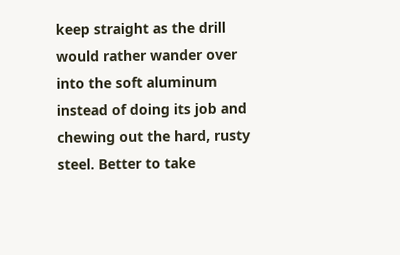keep straight as the drill would rather wander over into the soft aluminum instead of doing its job and chewing out the hard, rusty steel. Better to take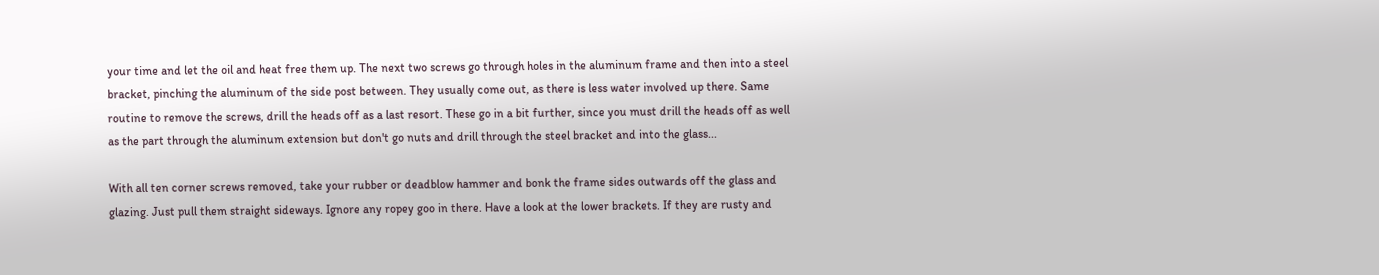your time and let the oil and heat free them up. The next two screws go through holes in the aluminum frame and then into a steel bracket, pinching the aluminum of the side post between. They usually come out, as there is less water involved up there. Same routine to remove the screws, drill the heads off as a last resort. These go in a bit further, since you must drill the heads off as well as the part through the aluminum extension but don't go nuts and drill through the steel bracket and into the glass...

With all ten corner screws removed, take your rubber or deadblow hammer and bonk the frame sides outwards off the glass and glazing. Just pull them straight sideways. Ignore any ropey goo in there. Have a look at the lower brackets. If they are rusty and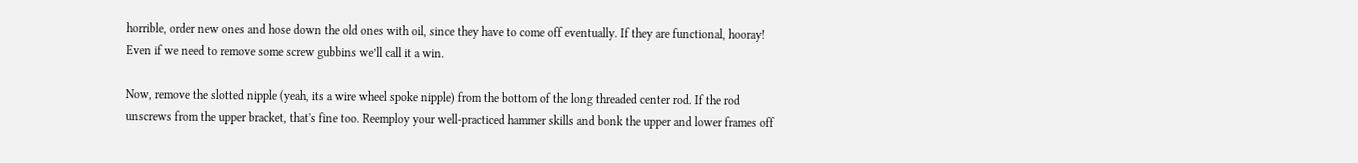horrible, order new ones and hose down the old ones with oil, since they have to come off eventually. If they are functional, hooray! Even if we need to remove some screw gubbins we’ll call it a win.

Now, remove the slotted nipple (yeah, its a wire wheel spoke nipple) from the bottom of the long threaded center rod. If the rod unscrews from the upper bracket, that's fine too. Reemploy your well-practiced hammer skills and bonk the upper and lower frames off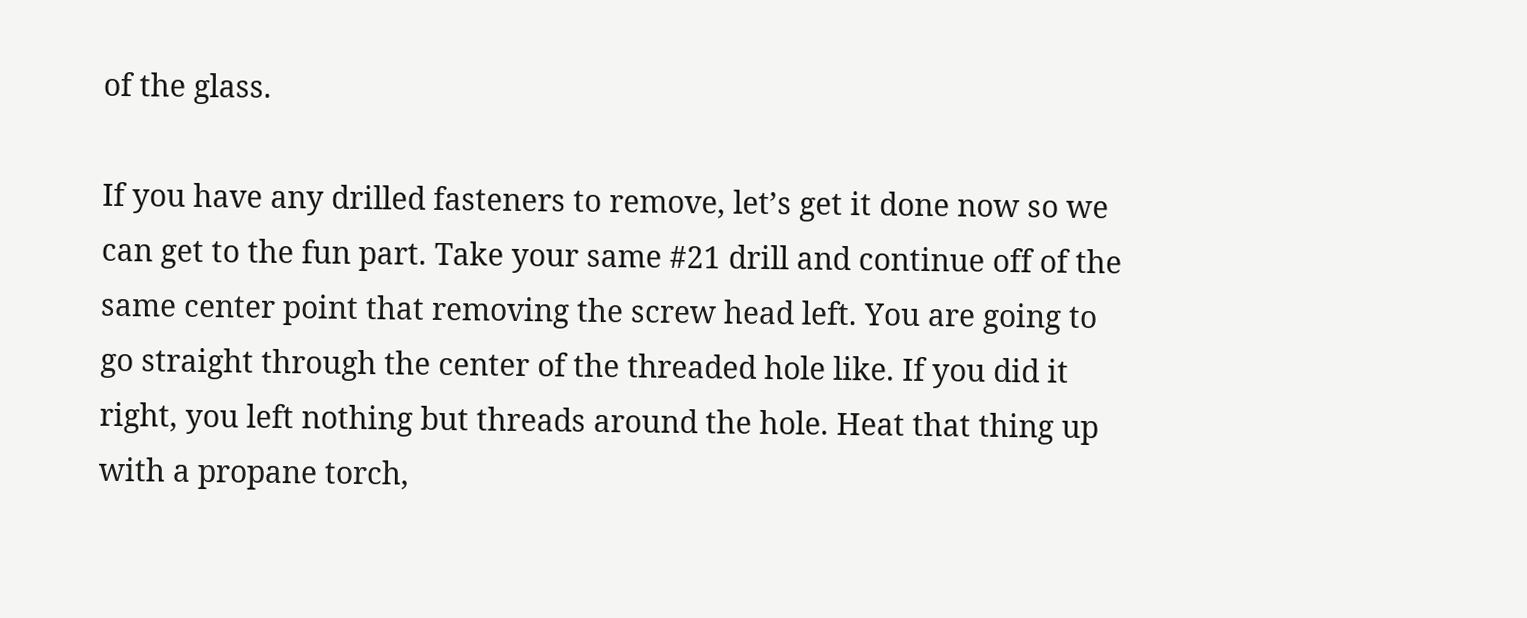of the glass.

If you have any drilled fasteners to remove, let’s get it done now so we can get to the fun part. Take your same #21 drill and continue off of the same center point that removing the screw head left. You are going to go straight through the center of the threaded hole like. If you did it right, you left nothing but threads around the hole. Heat that thing up with a propane torch,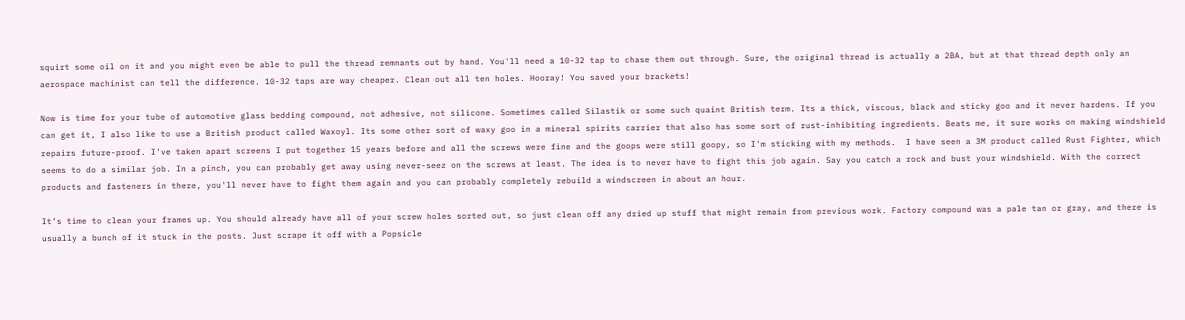squirt some oil on it and you might even be able to pull the thread remnants out by hand. You'll need a 10-32 tap to chase them out through. Sure, the original thread is actually a 2BA, but at that thread depth only an aerospace machinist can tell the difference. 10-32 taps are way cheaper. Clean out all ten holes. Hooray! You saved your brackets!

Now is time for your tube of automotive glass bedding compound, not adhesive, not silicone. Sometimes called Silastik or some such quaint British term. Its a thick, viscous, black and sticky goo and it never hardens. If you can get it, I also like to use a British product called Waxoyl. Its some other sort of waxy goo in a mineral spirits carrier that also has some sort of rust-inhibiting ingredients. Beats me, it sure works on making windshield repairs future-proof. I've taken apart screens I put together 15 years before and all the screws were fine and the goops were still goopy, so I'm sticking with my methods.  I have seen a 3M product called Rust Fighter, which seems to do a similar job. In a pinch, you can probably get away using never-seez on the screws at least. The idea is to never have to fight this job again. Say you catch a rock and bust your windshield. With the correct products and fasteners in there, you'll never have to fight them again and you can probably completely rebuild a windscreen in about an hour.

It’s time to clean your frames up. You should already have all of your screw holes sorted out, so just clean off any dried up stuff that might remain from previous work. Factory compound was a pale tan or gray, and there is usually a bunch of it stuck in the posts. Just scrape it off with a Popsicle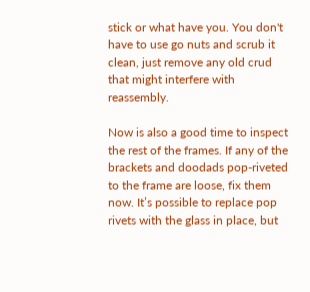stick or what have you. You don't have to use go nuts and scrub it clean, just remove any old crud that might interfere with reassembly.

Now is also a good time to inspect the rest of the frames. If any of the brackets and doodads pop-riveted to the frame are loose, fix them now. It’s possible to replace pop rivets with the glass in place, but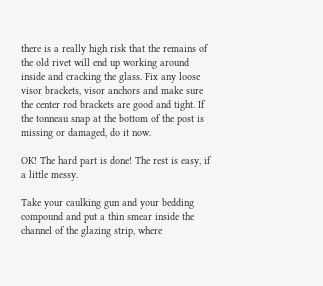there is a really high risk that the remains of the old rivet will end up working around inside and cracking the glass. Fix any loose visor brackets, visor anchors and make sure the center rod brackets are good and tight. If the tonneau snap at the bottom of the post is missing or damaged, do it now.

OK! The hard part is done! The rest is easy, if a little messy.

Take your caulking gun and your bedding compound and put a thin smear inside the channel of the glazing strip, where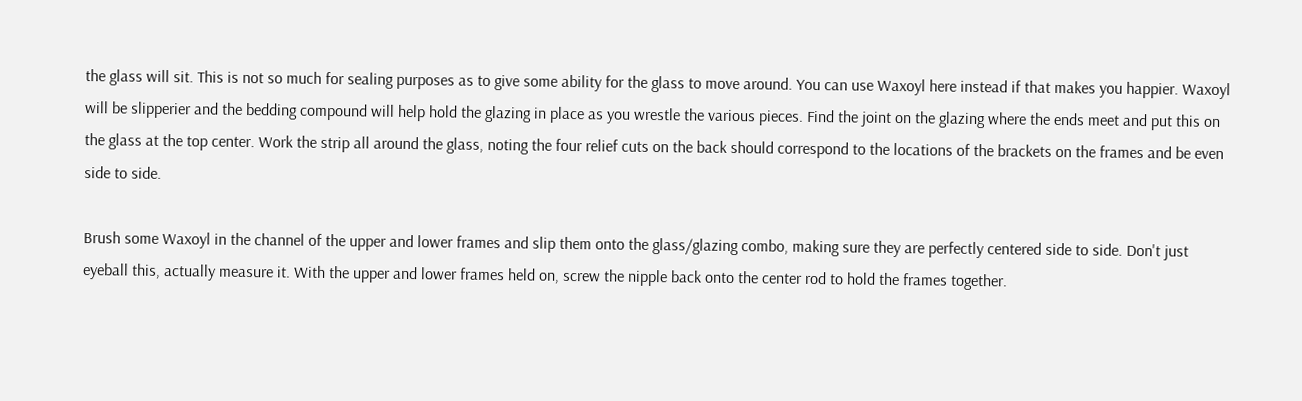the glass will sit. This is not so much for sealing purposes as to give some ability for the glass to move around. You can use Waxoyl here instead if that makes you happier. Waxoyl will be slipperier and the bedding compound will help hold the glazing in place as you wrestle the various pieces. Find the joint on the glazing where the ends meet and put this on the glass at the top center. Work the strip all around the glass, noting the four relief cuts on the back should correspond to the locations of the brackets on the frames and be even side to side.

Brush some Waxoyl in the channel of the upper and lower frames and slip them onto the glass/glazing combo, making sure they are perfectly centered side to side. Don't just eyeball this, actually measure it. With the upper and lower frames held on, screw the nipple back onto the center rod to hold the frames together.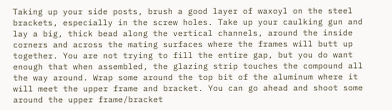Taking up your side posts, brush a good layer of waxoyl on the steel brackets, especially in the screw holes. Take up your caulking gun and lay a big, thick bead along the vertical channels, around the inside corners and across the mating surfaces where the frames will butt up together. You are not trying to fill the entire gap, but you do want enough that when assembled, the glazing strip touches the compound all the way around. Wrap some around the top bit of the aluminum where it will meet the upper frame and bracket. You can go ahead and shoot some around the upper frame/bracket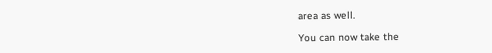area as well.

You can now take the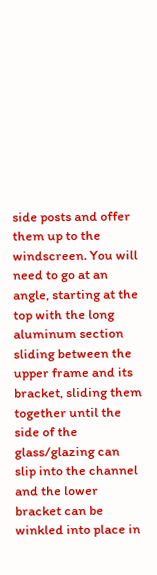side posts and offer them up to the windscreen. You will need to go at an angle, starting at the top with the long aluminum section sliding between the upper frame and its bracket, sliding them together until the side of the glass/glazing can slip into the channel and the lower bracket can be winkled into place in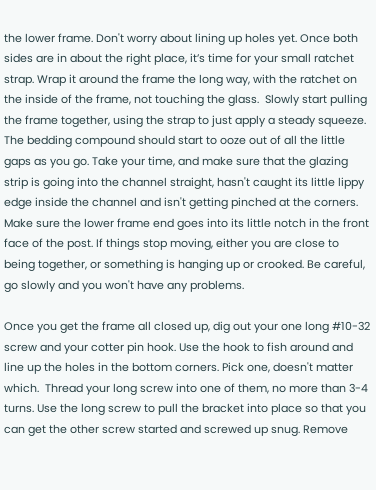the lower frame. Don't worry about lining up holes yet. Once both sides are in about the right place, it’s time for your small ratchet strap. Wrap it around the frame the long way, with the ratchet on the inside of the frame, not touching the glass.  Slowly start pulling the frame together, using the strap to just apply a steady squeeze. The bedding compound should start to ooze out of all the little gaps as you go. Take your time, and make sure that the glazing strip is going into the channel straight, hasn't caught its little lippy edge inside the channel and isn't getting pinched at the corners. Make sure the lower frame end goes into its little notch in the front face of the post. If things stop moving, either you are close to being together, or something is hanging up or crooked. Be careful, go slowly and you won't have any problems.

Once you get the frame all closed up, dig out your one long #10-32 screw and your cotter pin hook. Use the hook to fish around and line up the holes in the bottom corners. Pick one, doesn't matter which.  Thread your long screw into one of them, no more than 3-4 turns. Use the long screw to pull the bracket into place so that you can get the other screw started and screwed up snug. Remove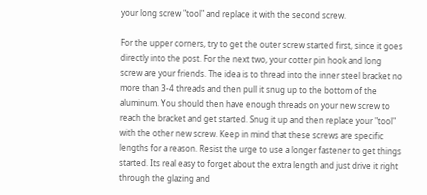your long screw "tool" and replace it with the second screw.

For the upper corners, try to get the outer screw started first, since it goes directly into the post. For the next two, your cotter pin hook and long screw are your friends. The idea is to thread into the inner steel bracket no more than 3-4 threads and then pull it snug up to the bottom of the aluminum. You should then have enough threads on your new screw to reach the bracket and get started. Snug it up and then replace your "tool" with the other new screw. Keep in mind that these screws are specific lengths for a reason. Resist the urge to use a longer fastener to get things started. Its real easy to forget about the extra length and just drive it right through the glazing and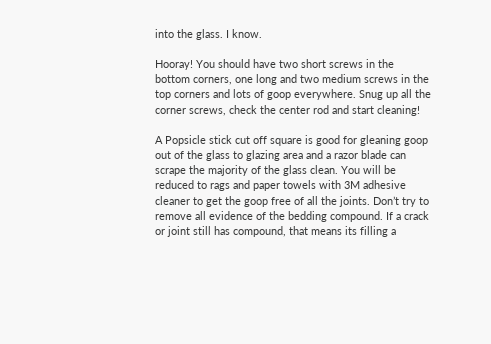into the glass. I know.

Hooray! You should have two short screws in the bottom corners, one long and two medium screws in the top corners and lots of goop everywhere. Snug up all the corner screws, check the center rod and start cleaning!

A Popsicle stick cut off square is good for gleaning goop out of the glass to glazing area and a razor blade can scrape the majority of the glass clean. You will be reduced to rags and paper towels with 3M adhesive cleaner to get the goop free of all the joints. Don’t try to remove all evidence of the bedding compound. If a crack or joint still has compound, that means its filling a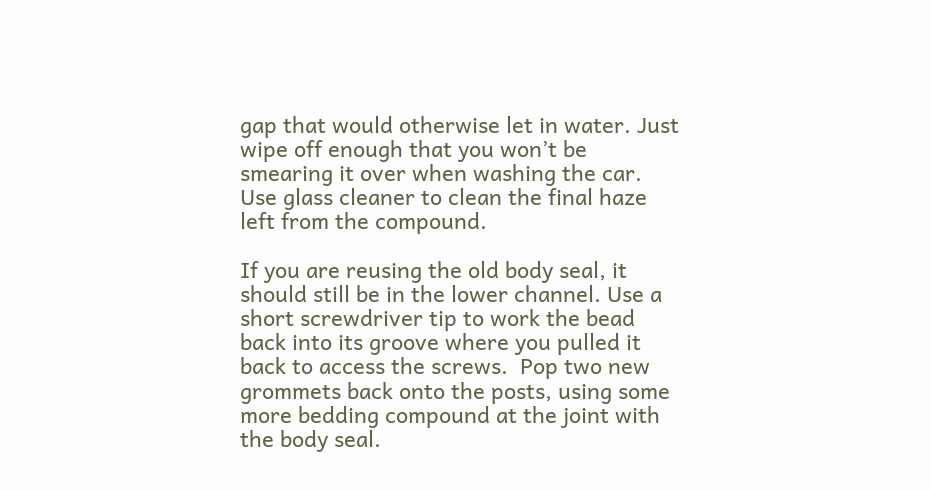gap that would otherwise let in water. Just wipe off enough that you won’t be smearing it over when washing the car. Use glass cleaner to clean the final haze left from the compound.

If you are reusing the old body seal, it should still be in the lower channel. Use a short screwdriver tip to work the bead back into its groove where you pulled it back to access the screws.  Pop two new grommets back onto the posts, using some more bedding compound at the joint with the body seal.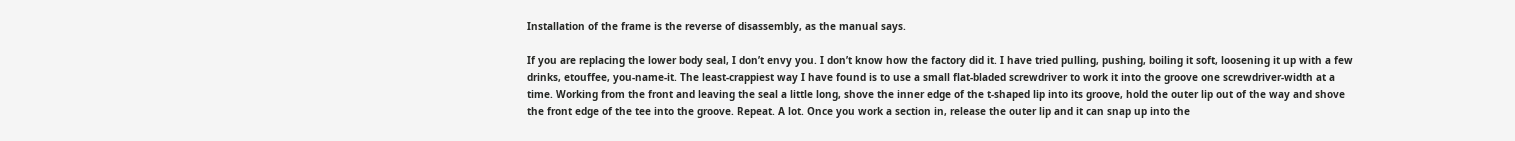Installation of the frame is the reverse of disassembly, as the manual says.

If you are replacing the lower body seal, I don’t envy you. I don’t know how the factory did it. I have tried pulling, pushing, boiling it soft, loosening it up with a few drinks, etouffee, you-name-it. The least-crappiest way I have found is to use a small flat-bladed screwdriver to work it into the groove one screwdriver-width at a time. Working from the front and leaving the seal a little long, shove the inner edge of the t-shaped lip into its groove, hold the outer lip out of the way and shove the front edge of the tee into the groove. Repeat. A lot. Once you work a section in, release the outer lip and it can snap up into the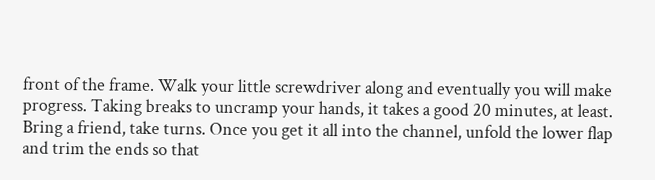front of the frame. Walk your little screwdriver along and eventually you will make progress. Taking breaks to uncramp your hands, it takes a good 20 minutes, at least. Bring a friend, take turns. Once you get it all into the channel, unfold the lower flap and trim the ends so that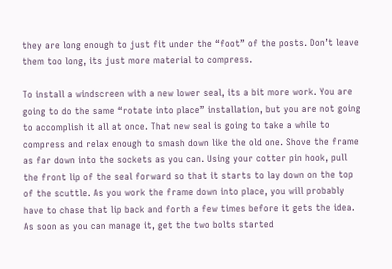they are long enough to just fit under the “foot” of the posts. Don’t leave them too long, its just more material to compress.

To install a windscreen with a new lower seal, its a bit more work. You are going to do the same “rotate into place” installation, but you are not going to accomplish it all at once. That new seal is going to take a while to compress and relax enough to smash down like the old one. Shove the frame as far down into the sockets as you can. Using your cotter pin hook, pull the front lip of the seal forward so that it starts to lay down on the top of the scuttle. As you work the frame down into place, you will probably have to chase that lip back and forth a few times before it gets the idea. As soon as you can manage it, get the two bolts started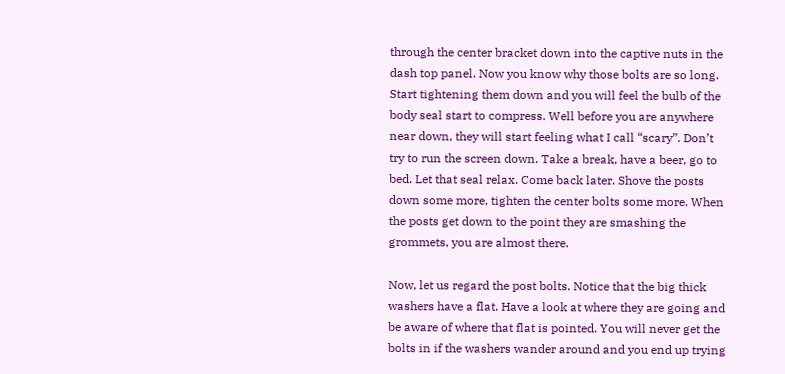through the center bracket down into the captive nuts in the dash top panel. Now you know why those bolts are so long. Start tightening them down and you will feel the bulb of the body seal start to compress. Well before you are anywhere near down, they will start feeling what I call “scary”. Don’t try to run the screen down. Take a break, have a beer, go to bed. Let that seal relax. Come back later. Shove the posts down some more, tighten the center bolts some more. When the posts get down to the point they are smashing the grommets, you are almost there.

Now, let us regard the post bolts. Notice that the big thick washers have a flat. Have a look at where they are going and be aware of where that flat is pointed. You will never get the bolts in if the washers wander around and you end up trying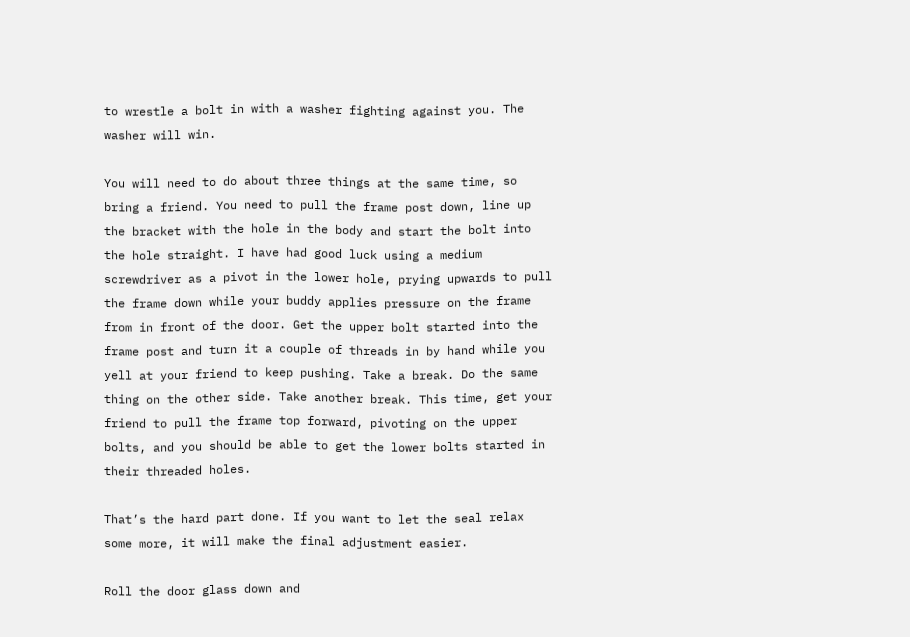to wrestle a bolt in with a washer fighting against you. The washer will win.

You will need to do about three things at the same time, so bring a friend. You need to pull the frame post down, line up the bracket with the hole in the body and start the bolt into the hole straight. I have had good luck using a medium screwdriver as a pivot in the lower hole, prying upwards to pull the frame down while your buddy applies pressure on the frame from in front of the door. Get the upper bolt started into the frame post and turn it a couple of threads in by hand while you yell at your friend to keep pushing. Take a break. Do the same thing on the other side. Take another break. This time, get your friend to pull the frame top forward, pivoting on the upper bolts, and you should be able to get the lower bolts started in their threaded holes.

That’s the hard part done. If you want to let the seal relax some more, it will make the final adjustment easier.

Roll the door glass down and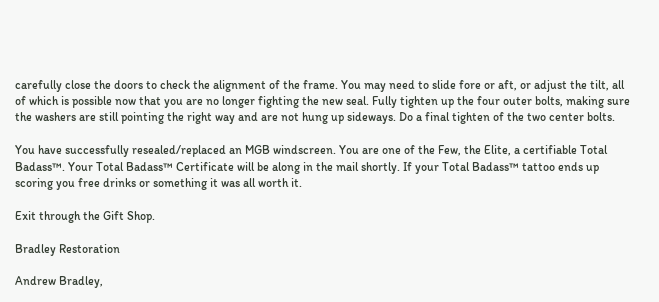carefully close the doors to check the alignment of the frame. You may need to slide fore or aft, or adjust the tilt, all of which is possible now that you are no longer fighting the new seal. Fully tighten up the four outer bolts, making sure the washers are still pointing the right way and are not hung up sideways. Do a final tighten of the two center bolts.

You have successfully resealed/replaced an MGB windscreen. You are one of the Few, the Elite, a certifiable Total Badass™. Your Total Badass™ Certificate will be along in the mail shortly. If your Total Badass™ tattoo ends up scoring you free drinks or something it was all worth it.

Exit through the Gift Shop.

Bradley Restoration

Andrew Bradley,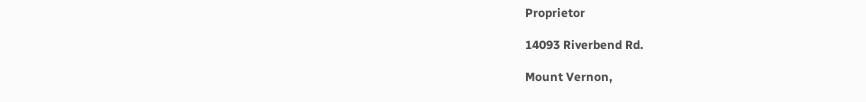Proprietor

14093 Riverbend Rd.

Mount Vernon,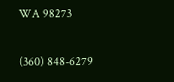WA 98273

(360) 848-6279